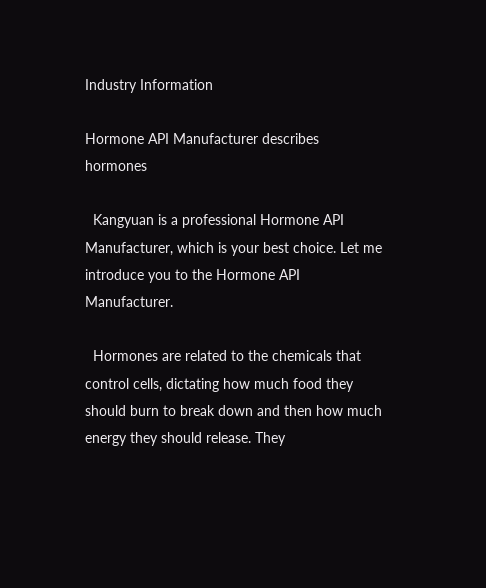Industry Information

Hormone API Manufacturer describes hormones

  Kangyuan is a professional Hormone API Manufacturer, which is your best choice. Let me introduce you to the Hormone API Manufacturer.

  Hormones are related to the chemicals that control cells, dictating how much food they should burn to break down and then how much energy they should release. They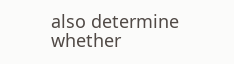also determine whether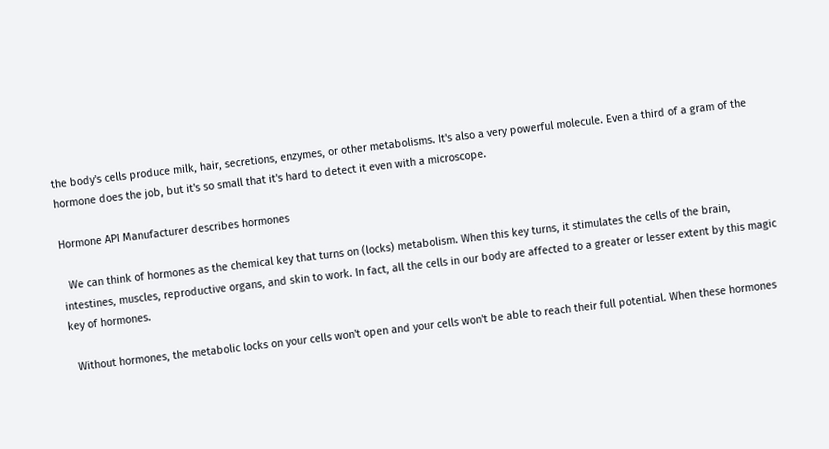the body's cells produce milk, hair, secretions, enzymes, or other metabolisms. It's also a very powerful molecule. Even a third of a gram of the hormone does the job, but it's so small that it's hard to detect it even with a microscope.

Hormone API Manufacturer describes hormones

  We can think of hormones as the chemical key that turns on (locks) metabolism. When this key turns, it stimulates the cells of the brain, intestines, muscles, reproductive organs, and skin to work. In fact, all the cells in our body are affected to a greater or lesser extent by this magic key of hormones.

  Without hormones, the metabolic locks on your cells won't open and your cells won't be able to reach their full potential. When these hormones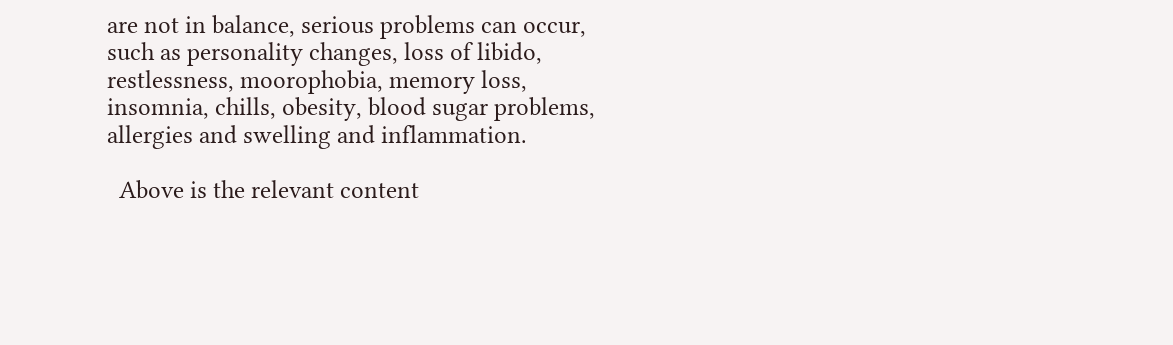are not in balance, serious problems can occur, such as personality changes, loss of libido, restlessness, moorophobia, memory loss, insomnia, chills, obesity, blood sugar problems, allergies and swelling and inflammation.

  Above is the relevant content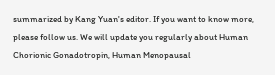summarized by Kang Yuan's editor. If you want to know more, please follow us. We will update you regularly about Human Chorionic Gonadotropin, Human Menopausal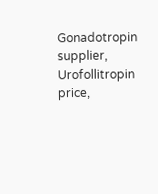Gonadotropin supplier, Urofollitropin price,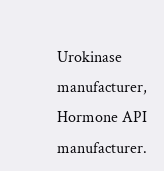Urokinase manufacturer, Hormone API manufacturer.